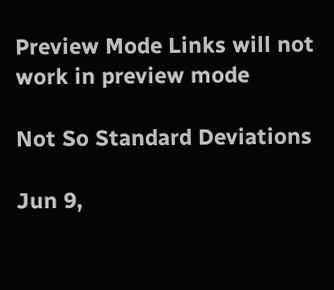Preview Mode Links will not work in preview mode

Not So Standard Deviations

Jun 9,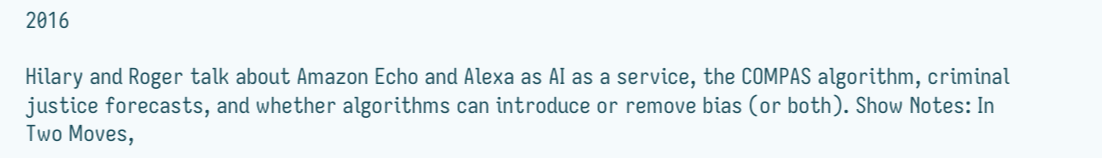2016

Hilary and Roger talk about Amazon Echo and Alexa as AI as a service, the COMPAS algorithm, criminal justice forecasts, and whether algorithms can introduce or remove bias (or both). Show Notes: In Two Moves,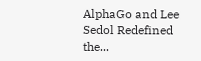AlphaGo and Lee Sedol Redefined the...